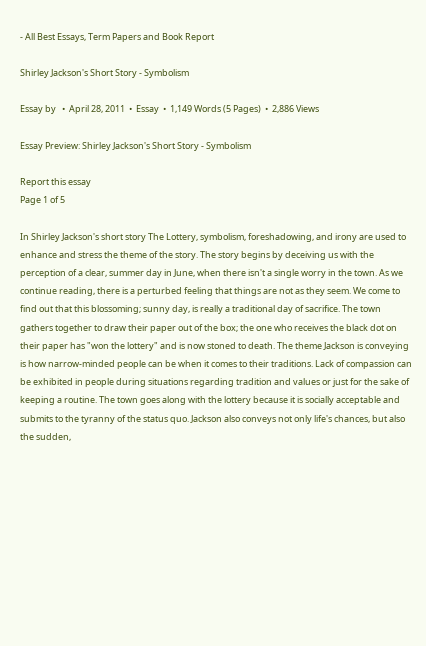- All Best Essays, Term Papers and Book Report

Shirley Jackson's Short Story - Symbolism

Essay by   •  April 28, 2011  •  Essay  •  1,149 Words (5 Pages)  •  2,886 Views

Essay Preview: Shirley Jackson's Short Story - Symbolism

Report this essay
Page 1 of 5

In Shirley Jackson's short story The Lottery, symbolism, foreshadowing, and irony are used to enhance and stress the theme of the story. The story begins by deceiving us with the perception of a clear, summer day in June, when there isn't a single worry in the town. As we continue reading, there is a perturbed feeling that things are not as they seem. We come to find out that this blossoming; sunny day, is really a traditional day of sacrifice. The town gathers together to draw their paper out of the box; the one who receives the black dot on their paper has "won the lottery" and is now stoned to death. The theme Jackson is conveying is how narrow-minded people can be when it comes to their traditions. Lack of compassion can be exhibited in people during situations regarding tradition and values or just for the sake of keeping a routine. The town goes along with the lottery because it is socially acceptable and submits to the tyranny of the status quo. Jackson also conveys not only life's chances, but also the sudden,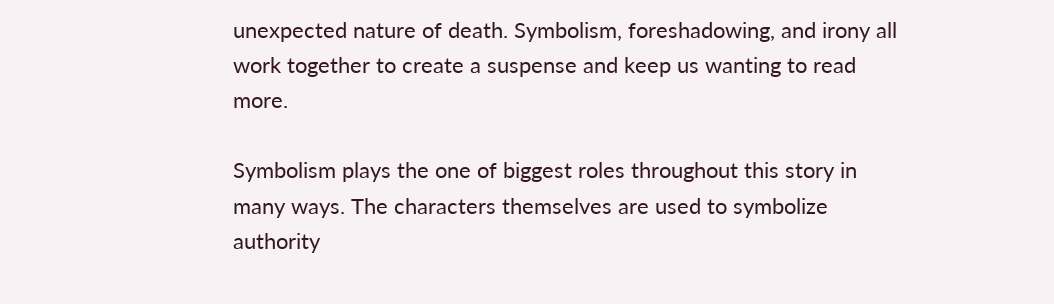unexpected nature of death. Symbolism, foreshadowing, and irony all work together to create a suspense and keep us wanting to read more.

Symbolism plays the one of biggest roles throughout this story in many ways. The characters themselves are used to symbolize authority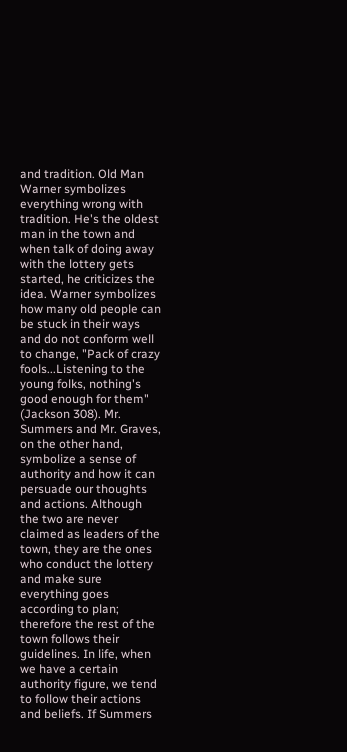and tradition. Old Man Warner symbolizes everything wrong with tradition. He's the oldest man in the town and when talk of doing away with the lottery gets started, he criticizes the idea. Warner symbolizes how many old people can be stuck in their ways and do not conform well to change, "Pack of crazy fools...Listening to the young folks, nothing's good enough for them" (Jackson 308). Mr. Summers and Mr. Graves, on the other hand, symbolize a sense of authority and how it can persuade our thoughts and actions. Although the two are never claimed as leaders of the town, they are the ones who conduct the lottery and make sure everything goes according to plan; therefore the rest of the town follows their guidelines. In life, when we have a certain authority figure, we tend to follow their actions and beliefs. If Summers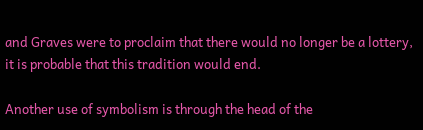and Graves were to proclaim that there would no longer be a lottery, it is probable that this tradition would end.

Another use of symbolism is through the head of the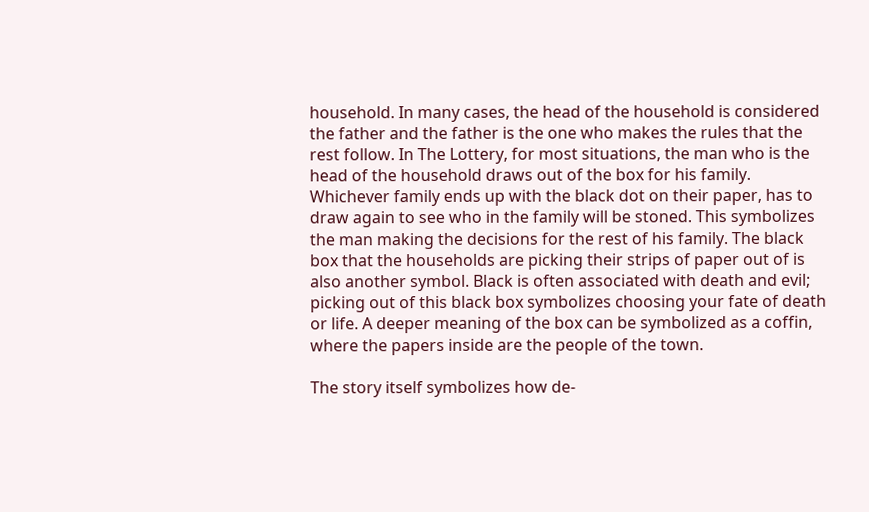household. In many cases, the head of the household is considered the father and the father is the one who makes the rules that the rest follow. In The Lottery, for most situations, the man who is the head of the household draws out of the box for his family. Whichever family ends up with the black dot on their paper, has to draw again to see who in the family will be stoned. This symbolizes the man making the decisions for the rest of his family. The black box that the households are picking their strips of paper out of is also another symbol. Black is often associated with death and evil; picking out of this black box symbolizes choosing your fate of death or life. A deeper meaning of the box can be symbolized as a coffin, where the papers inside are the people of the town.

The story itself symbolizes how de-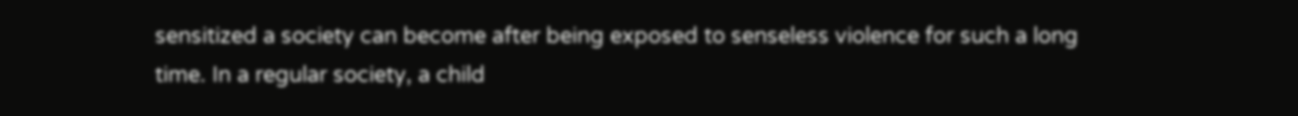sensitized a society can become after being exposed to senseless violence for such a long time. In a regular society, a child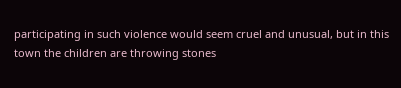participating in such violence would seem cruel and unusual, but in this town the children are throwing stones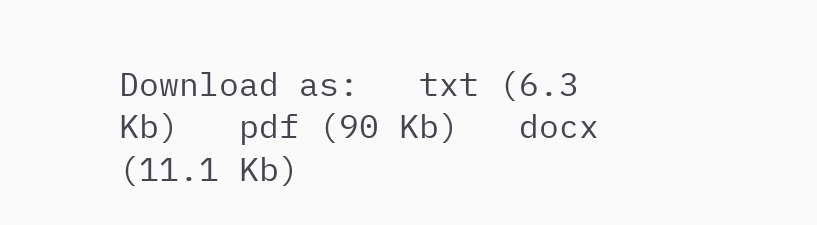Download as:   txt (6.3 Kb)   pdf (90 Kb)   docx (11.1 Kb)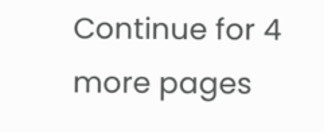Continue for 4 more pages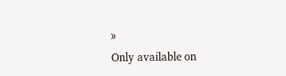»
Only available on